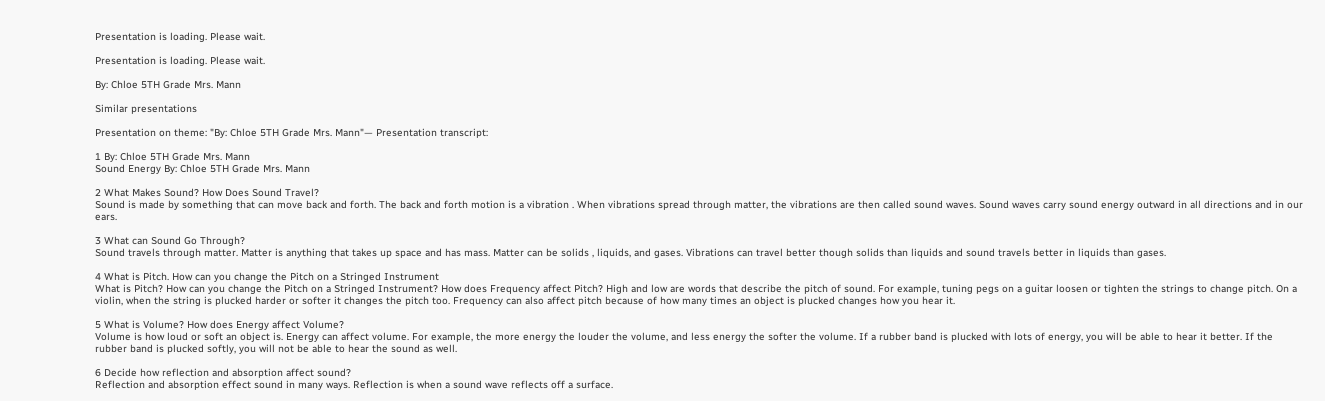Presentation is loading. Please wait.

Presentation is loading. Please wait.

By: Chloe 5TH Grade Mrs. Mann

Similar presentations

Presentation on theme: "By: Chloe 5TH Grade Mrs. Mann"— Presentation transcript:

1 By: Chloe 5TH Grade Mrs. Mann
Sound Energy By: Chloe 5TH Grade Mrs. Mann

2 What Makes Sound? How Does Sound Travel?
Sound is made by something that can move back and forth. The back and forth motion is a vibration . When vibrations spread through matter, the vibrations are then called sound waves. Sound waves carry sound energy outward in all directions and in our ears.

3 What can Sound Go Through?
Sound travels through matter. Matter is anything that takes up space and has mass. Matter can be solids , liquids, and gases. Vibrations can travel better though solids than liquids and sound travels better in liquids than gases.

4 What is Pitch. How can you change the Pitch on a Stringed Instrument
What is Pitch? How can you change the Pitch on a Stringed Instrument? How does Frequency affect Pitch? High and low are words that describe the pitch of sound. For example, tuning pegs on a guitar loosen or tighten the strings to change pitch. On a violin, when the string is plucked harder or softer it changes the pitch too. Frequency can also affect pitch because of how many times an object is plucked changes how you hear it.

5 What is Volume? How does Energy affect Volume?
Volume is how loud or soft an object is. Energy can affect volume. For example, the more energy the louder the volume, and less energy the softer the volume. If a rubber band is plucked with lots of energy, you will be able to hear it better. If the rubber band is plucked softly, you will not be able to hear the sound as well.

6 Decide how reflection and absorption affect sound?
Reflection and absorption effect sound in many ways. Reflection is when a sound wave reflects off a surface.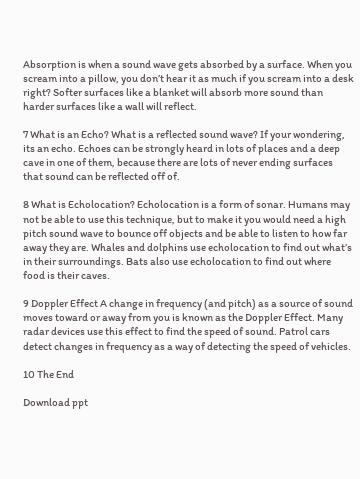Absorption is when a sound wave gets absorbed by a surface. When you scream into a pillow, you don’t hear it as much if you scream into a desk right? Softer surfaces like a blanket will absorb more sound than harder surfaces like a wall will reflect.

7 What is an Echo? What is a reflected sound wave? If your wondering, its an echo. Echoes can be strongly heard in lots of places and a deep cave in one of them, because there are lots of never ending surfaces that sound can be reflected off of.

8 What is Echolocation? Echolocation is a form of sonar. Humans may not be able to use this technique, but to make it you would need a high pitch sound wave to bounce off objects and be able to listen to how far away they are. Whales and dolphins use echolocation to find out what’s in their surroundings. Bats also use echolocation to find out where food is their caves.

9 Doppler Effect A change in frequency (and pitch) as a source of sound moves toward or away from you is known as the Doppler Effect. Many radar devices use this effect to find the speed of sound. Patrol cars detect changes in frequency as a way of detecting the speed of vehicles.

10 The End

Download ppt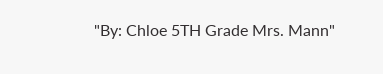"By: Chloe 5TH Grade Mrs. Mann"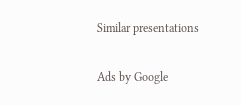Similar presentations

Ads by Google